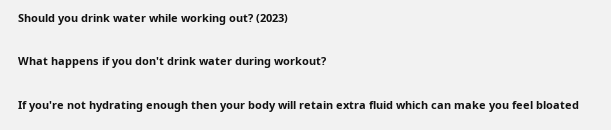Should you drink water while working out? (2023)

What happens if you don't drink water during workout?

If you're not hydrating enough then your body will retain extra fluid which can make you feel bloated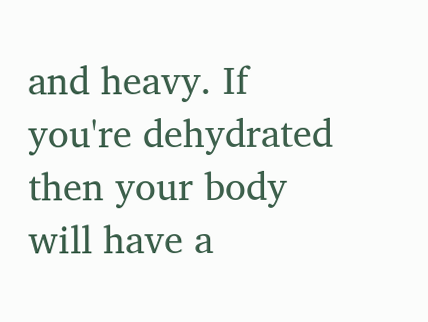and heavy. If you're dehydrated then your body will have a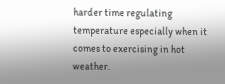harder time regulating temperature especially when it comes to exercising in hot weather.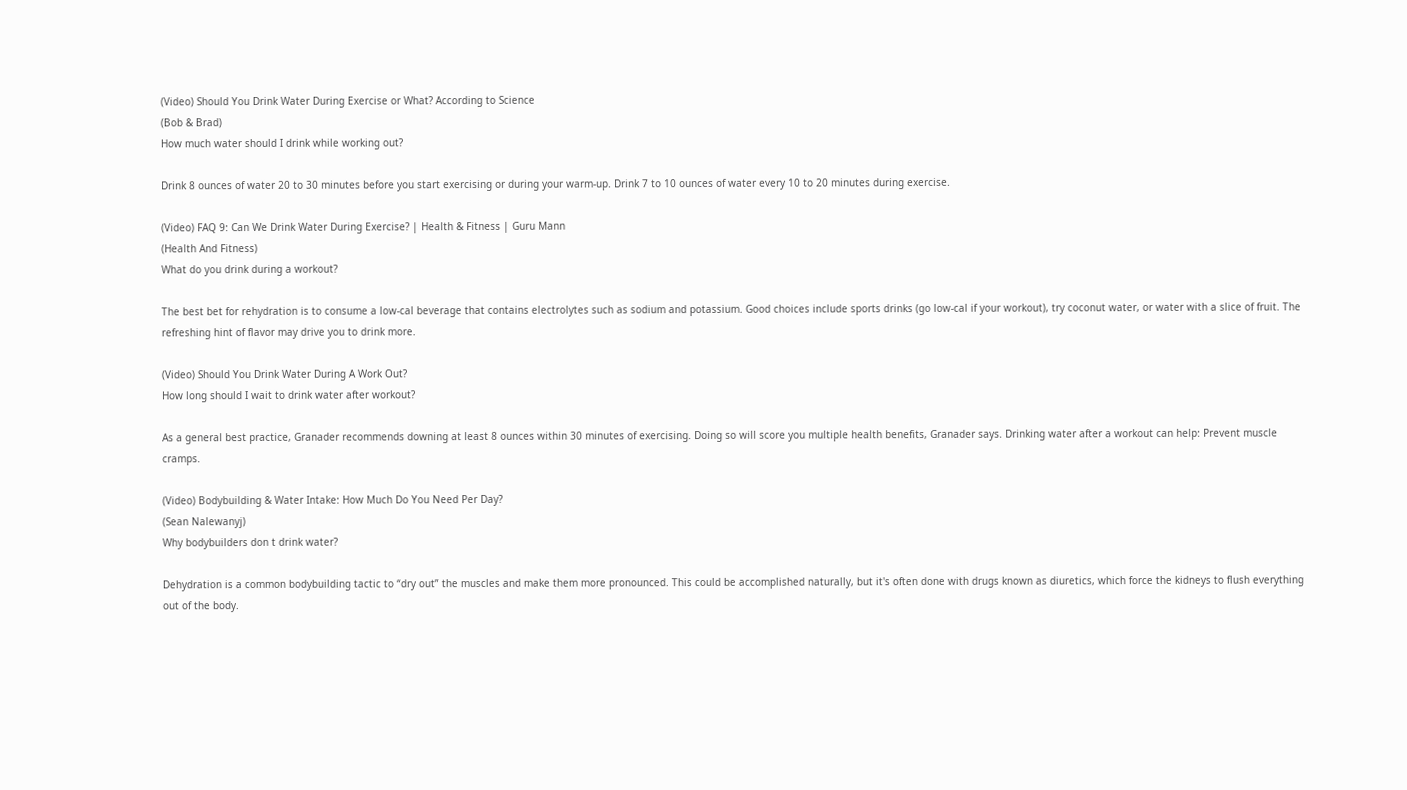(Video) Should You Drink Water During Exercise or What? According to Science
(Bob & Brad)
How much water should I drink while working out?

Drink 8 ounces of water 20 to 30 minutes before you start exercising or during your warm-up. Drink 7 to 10 ounces of water every 10 to 20 minutes during exercise.

(Video) FAQ 9: Can We Drink Water During Exercise? | Health & Fitness | Guru Mann
(Health And Fitness)
What do you drink during a workout?

The best bet for rehydration is to consume a low-cal beverage that contains electrolytes such as sodium and potassium. Good choices include sports drinks (go low-cal if your workout), try coconut water, or water with a slice of fruit. The refreshing hint of flavor may drive you to drink more.

(Video) Should You Drink Water During A Work Out?
How long should I wait to drink water after workout?

As a general best practice, Granader recommends downing at least 8 ounces within 30 minutes of exercising. Doing so will score you multiple health benefits, Granader says. Drinking water after a workout can help: Prevent muscle cramps.

(Video) Bodybuilding & Water Intake: How Much Do You Need Per Day?
(Sean Nalewanyj)
Why bodybuilders don t drink water?

Dehydration is a common bodybuilding tactic to “dry out” the muscles and make them more pronounced. This could be accomplished naturally, but it's often done with drugs known as diuretics, which force the kidneys to flush everything out of the body.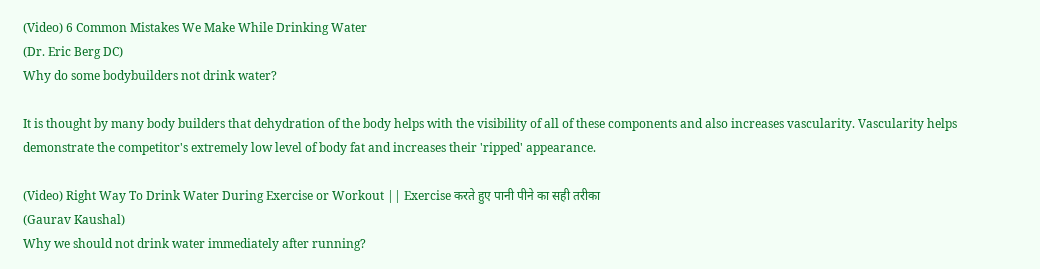(Video) 6 Common Mistakes We Make While Drinking Water
(Dr. Eric Berg DC)
Why do some bodybuilders not drink water?

It is thought by many body builders that dehydration of the body helps with the visibility of all of these components and also increases vascularity. Vascularity helps demonstrate the competitor's extremely low level of body fat and increases their 'ripped' appearance.

(Video) Right Way To Drink Water During Exercise or Workout || Exercise करते हुए पानी पीने का सही तरीका
(Gaurav Kaushal)
Why we should not drink water immediately after running?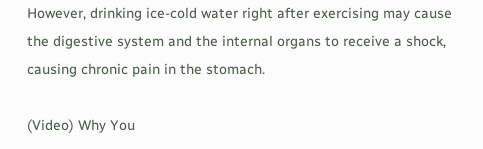However, drinking ice-cold water right after exercising may cause the digestive system and the internal organs to receive a shock, causing chronic pain in the stomach.

(Video) Why You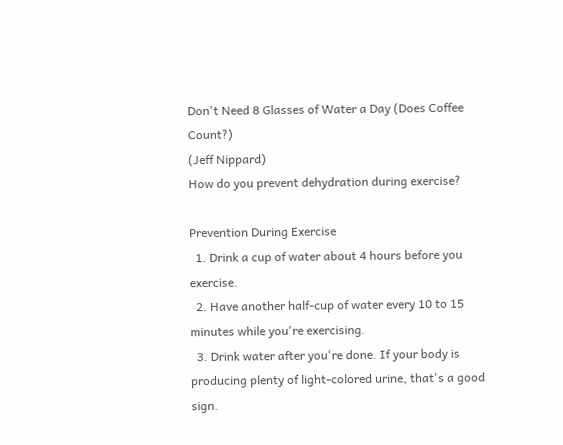Don't Need 8 Glasses of Water a Day (Does Coffee Count?)
(Jeff Nippard)
How do you prevent dehydration during exercise?

Prevention During Exercise
  1. Drink a cup of water about 4 hours before you exercise.
  2. Have another half-cup of water every 10 to 15 minutes while you're exercising.
  3. Drink water after you're done. If your body is producing plenty of light-colored urine, that's a good sign.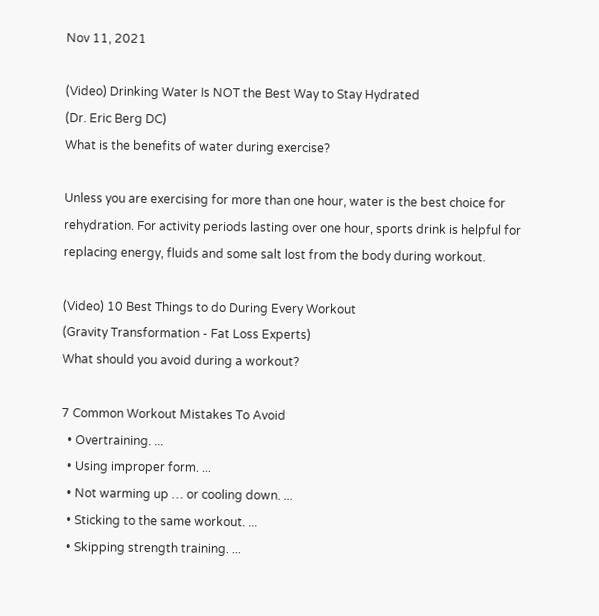Nov 11, 2021

(Video) Drinking Water Is NOT the Best Way to Stay Hydrated
(Dr. Eric Berg DC)
What is the benefits of water during exercise?

Unless you are exercising for more than one hour, water is the best choice for rehydration. For activity periods lasting over one hour, sports drink is helpful for replacing energy, fluids and some salt lost from the body during workout.

(Video) 10 Best Things to do During Every Workout
(Gravity Transformation - Fat Loss Experts)
What should you avoid during a workout?

7 Common Workout Mistakes To Avoid
  • Overtraining. ...
  • Using improper form. ...
  • Not warming up … or cooling down. ...
  • Sticking to the same workout. ...
  • Skipping strength training. ...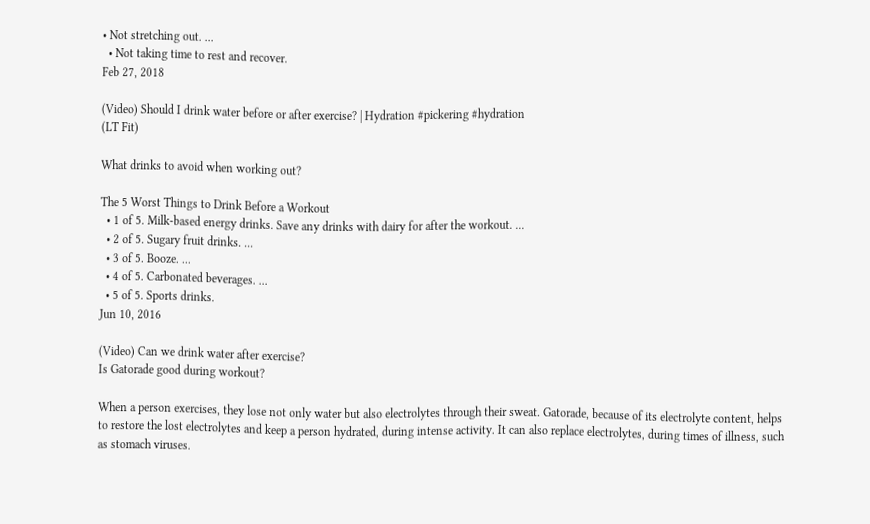• Not stretching out. ...
  • Not taking time to rest and recover.
Feb 27, 2018

(Video) Should I drink water before or after exercise? | Hydration #pickering #hydration
(LT Fit)

What drinks to avoid when working out?

The 5 Worst Things to Drink Before a Workout
  • 1 of 5. Milk-based energy drinks. Save any drinks with dairy for after the workout. ...
  • 2 of 5. Sugary fruit drinks. ...
  • 3 of 5. Booze. ...
  • 4 of 5. Carbonated beverages. ...
  • 5 of 5. Sports drinks.
Jun 10, 2016

(Video) Can we drink water after exercise?
Is Gatorade good during workout?

When a person exercises, they lose not only water but also electrolytes through their sweat. Gatorade, because of its electrolyte content, helps to restore the lost electrolytes and keep a person hydrated, during intense activity. It can also replace electrolytes, during times of illness, such as stomach viruses.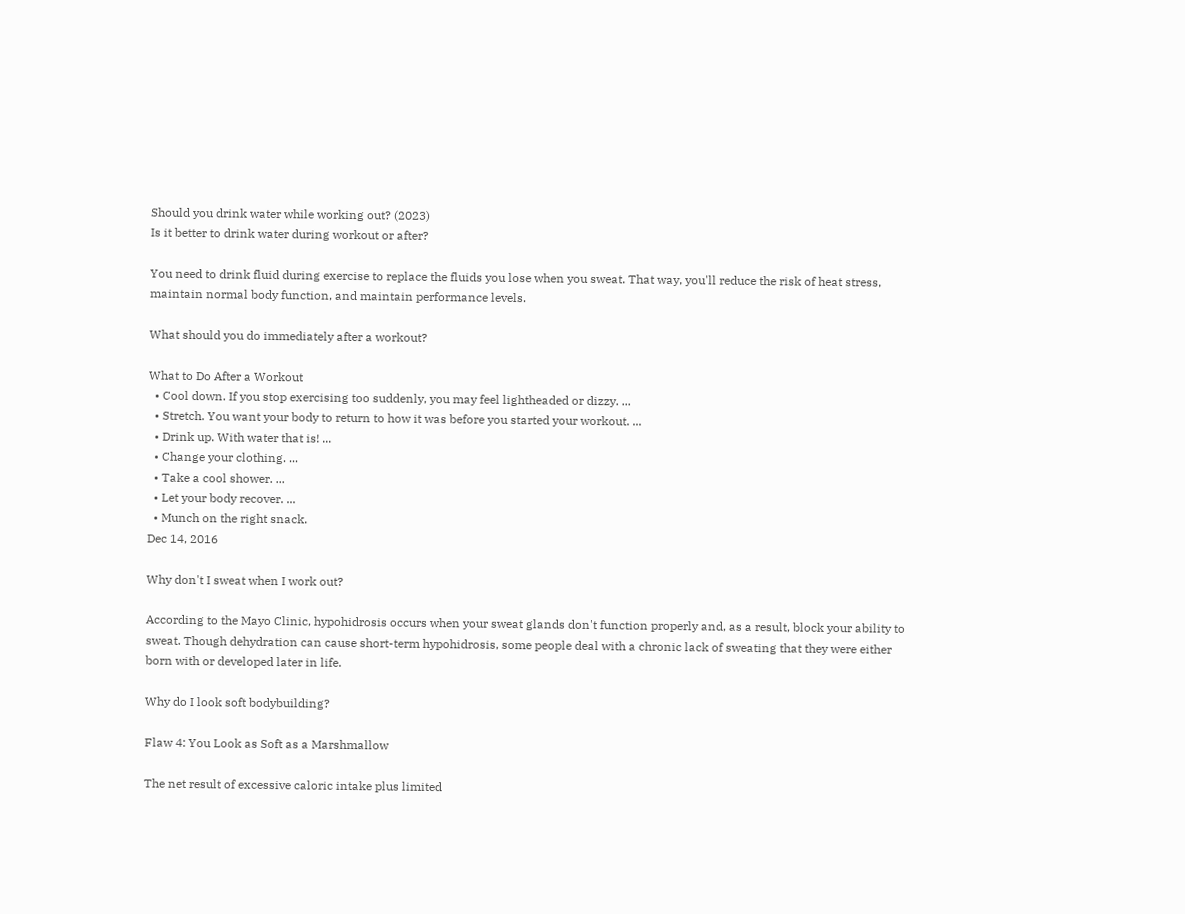Should you drink water while working out? (2023)
Is it better to drink water during workout or after?

You need to drink fluid during exercise to replace the fluids you lose when you sweat. That way, you'll reduce the risk of heat stress, maintain normal body function, and maintain performance levels.

What should you do immediately after a workout?

What to Do After a Workout
  • Cool down. If you stop exercising too suddenly, you may feel lightheaded or dizzy. ...
  • Stretch. You want your body to return to how it was before you started your workout. ...
  • Drink up. With water that is! ...
  • Change your clothing. ...
  • Take a cool shower. ...
  • Let your body recover. ...
  • Munch on the right snack.
Dec 14, 2016

Why don't I sweat when I work out?

According to the Mayo Clinic, hypohidrosis occurs when your sweat glands don't function properly and, as a result, block your ability to sweat. Though dehydration can cause short-term hypohidrosis, some people deal with a chronic lack of sweating that they were either born with or developed later in life.

Why do I look soft bodybuilding?

Flaw 4: You Look as Soft as a Marshmallow

The net result of excessive caloric intake plus limited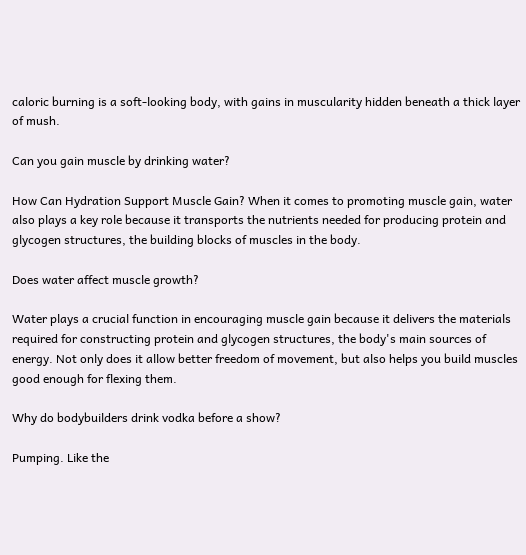caloric burning is a soft-looking body, with gains in muscularity hidden beneath a thick layer of mush.

Can you gain muscle by drinking water?

How Can Hydration Support Muscle Gain? When it comes to promoting muscle gain, water also plays a key role because it transports the nutrients needed for producing protein and glycogen structures, the building blocks of muscles in the body.

Does water affect muscle growth?

Water plays a crucial function in encouraging muscle gain because it delivers the materials required for constructing protein and glycogen structures, the body's main sources of energy. Not only does it allow better freedom of movement, but also helps you build muscles good enough for flexing them.

Why do bodybuilders drink vodka before a show?

Pumping. Like the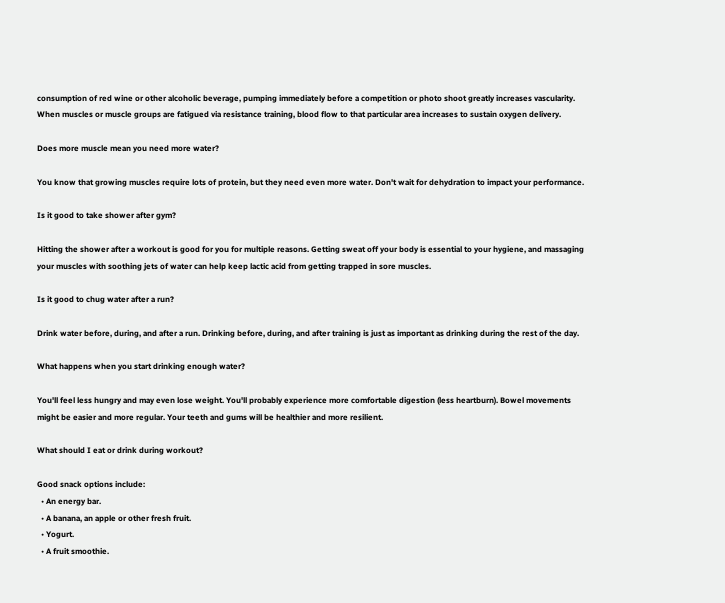consumption of red wine or other alcoholic beverage, pumping immediately before a competition or photo shoot greatly increases vascularity. When muscles or muscle groups are fatigued via resistance training, blood flow to that particular area increases to sustain oxygen delivery.

Does more muscle mean you need more water?

You know that growing muscles require lots of protein, but they need even more water. Don't wait for dehydration to impact your performance.

Is it good to take shower after gym?

Hitting the shower after a workout is good for you for multiple reasons. Getting sweat off your body is essential to your hygiene, and massaging your muscles with soothing jets of water can help keep lactic acid from getting trapped in sore muscles.

Is it good to chug water after a run?

Drink water before, during, and after a run. Drinking before, during, and after training is just as important as drinking during the rest of the day.

What happens when you start drinking enough water?

You'll feel less hungry and may even lose weight. You'll probably experience more comfortable digestion (less heartburn). Bowel movements might be easier and more regular. Your teeth and gums will be healthier and more resilient.

What should I eat or drink during workout?

Good snack options include:
  • An energy bar.
  • A banana, an apple or other fresh fruit.
  • Yogurt.
  • A fruit smoothie.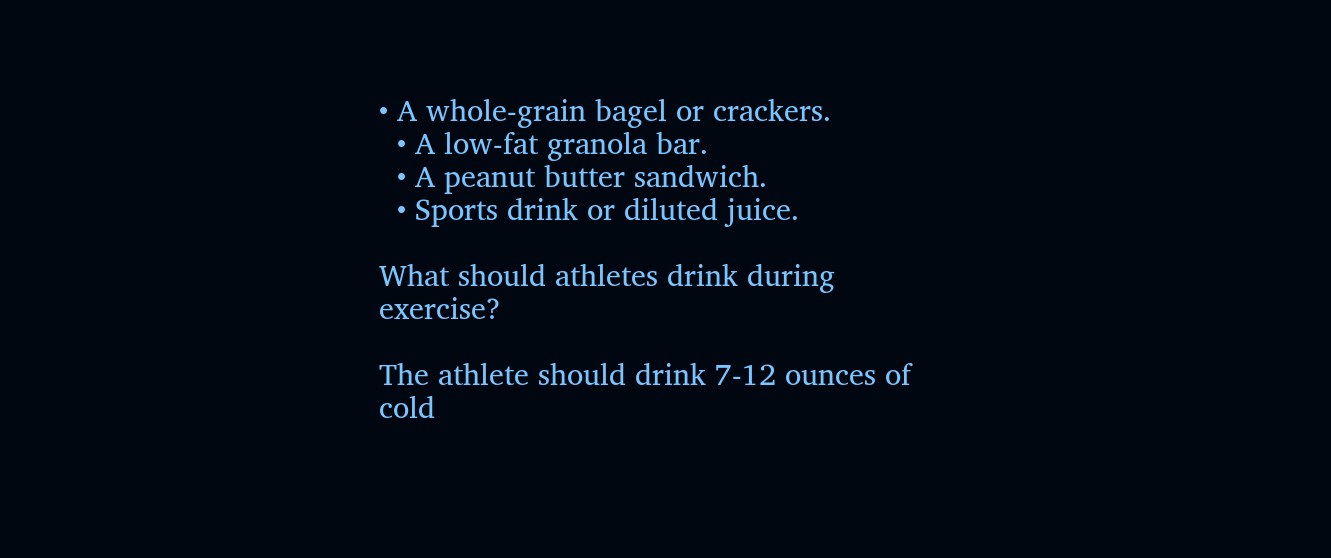• A whole-grain bagel or crackers.
  • A low-fat granola bar.
  • A peanut butter sandwich.
  • Sports drink or diluted juice.

What should athletes drink during exercise?

The athlete should drink 7-12 ounces of cold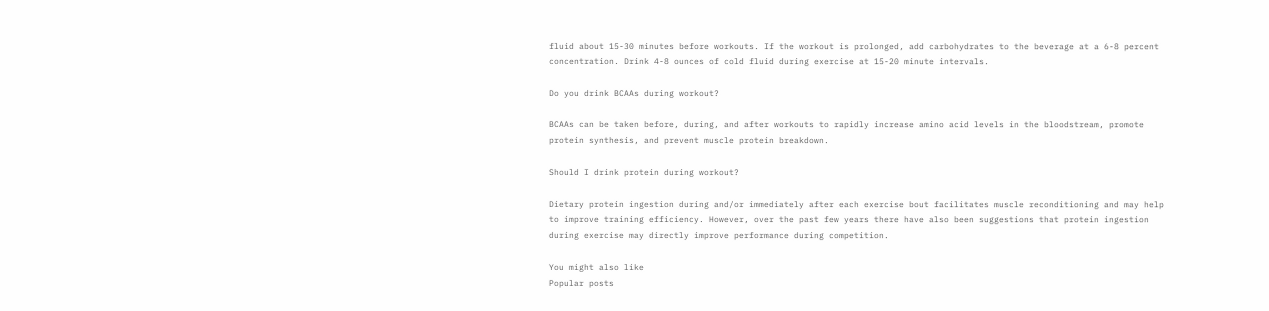fluid about 15-30 minutes before workouts. If the workout is prolonged, add carbohydrates to the beverage at a 6-8 percent concentration. Drink 4-8 ounces of cold fluid during exercise at 15-20 minute intervals.

Do you drink BCAAs during workout?

BCAAs can be taken before, during, and after workouts to rapidly increase amino acid levels in the bloodstream, promote protein synthesis, and prevent muscle protein breakdown.

Should I drink protein during workout?

Dietary protein ingestion during and/or immediately after each exercise bout facilitates muscle reconditioning and may help to improve training efficiency. However, over the past few years there have also been suggestions that protein ingestion during exercise may directly improve performance during competition.

You might also like
Popular posts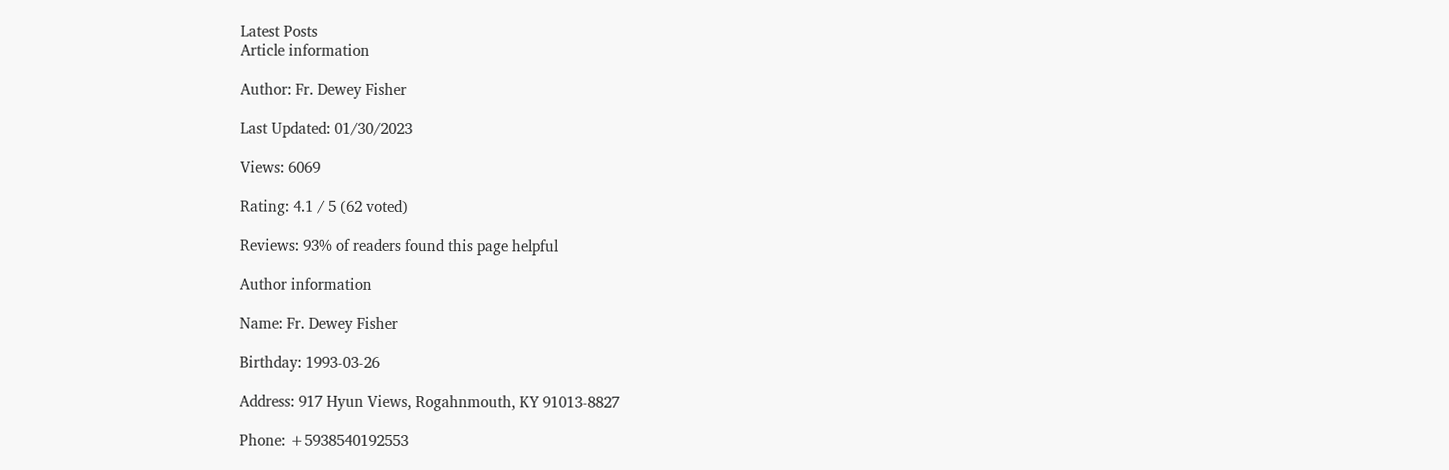Latest Posts
Article information

Author: Fr. Dewey Fisher

Last Updated: 01/30/2023

Views: 6069

Rating: 4.1 / 5 (62 voted)

Reviews: 93% of readers found this page helpful

Author information

Name: Fr. Dewey Fisher

Birthday: 1993-03-26

Address: 917 Hyun Views, Rogahnmouth, KY 91013-8827

Phone: +5938540192553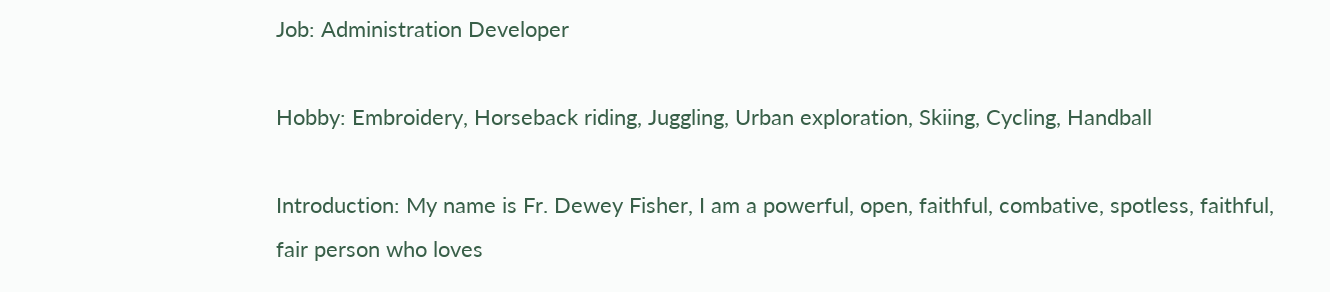Job: Administration Developer

Hobby: Embroidery, Horseback riding, Juggling, Urban exploration, Skiing, Cycling, Handball

Introduction: My name is Fr. Dewey Fisher, I am a powerful, open, faithful, combative, spotless, faithful, fair person who loves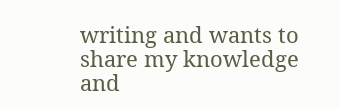writing and wants to share my knowledge and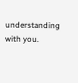understanding with you.